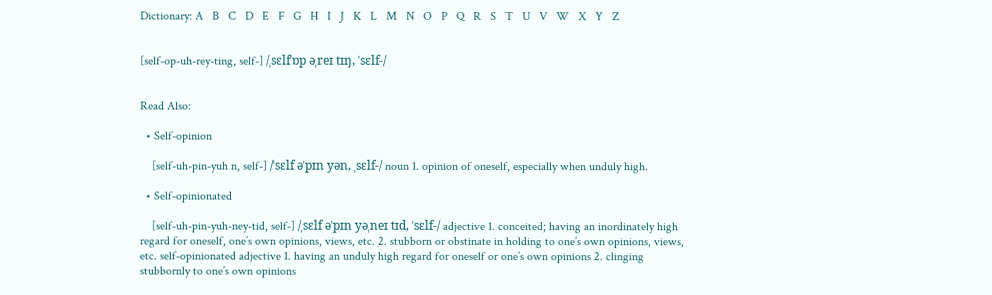Dictionary: A   B   C   D   E   F   G   H   I   J   K   L   M   N   O   P   Q   R   S   T   U   V   W   X   Y   Z


[self-op-uh-rey-ting, self-] /ˌsɛlfˈɒp əˌreɪ tɪŋ, ˈsɛlf-/


Read Also:

  • Self-opinion

    [self-uh-pin-yuh n, self-] /ˈsɛlf əˈpɪn yən, ˌsɛlf-/ noun 1. opinion of oneself, especially when unduly high.

  • Self-opinionated

    [self-uh-pin-yuh-ney-tid, self-] /ˌsɛlf əˈpɪn yəˌneɪ tɪd, ˈsɛlf-/ adjective 1. conceited; having an inordinately high regard for oneself, one’s own opinions, views, etc. 2. stubborn or obstinate in holding to one’s own opinions, views, etc. self-opinionated adjective 1. having an unduly high regard for oneself or one’s own opinions 2. clinging stubbornly to one’s own opinions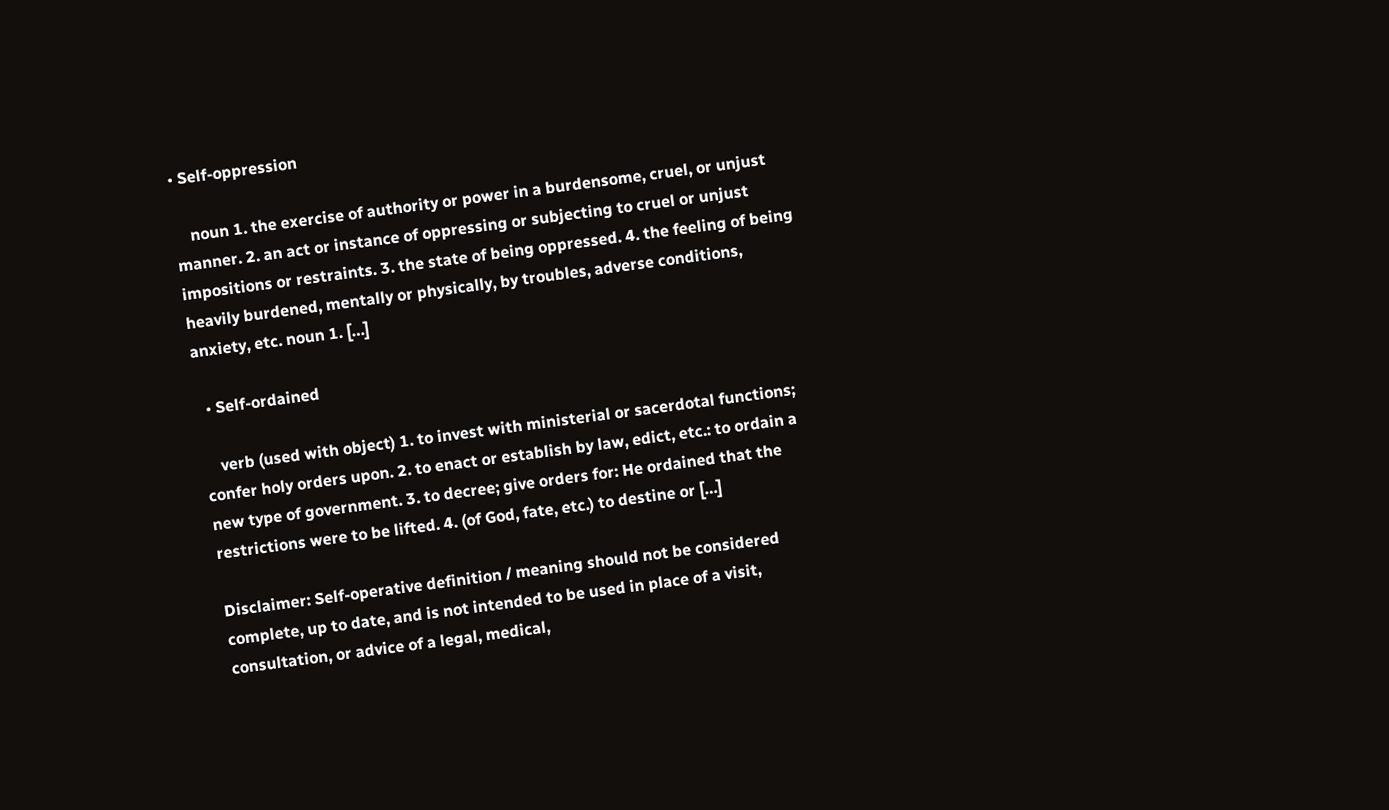• Self-oppression

    noun 1. the exercise of authority or power in a burdensome, cruel, or unjust manner. 2. an act or instance of oppressing or subjecting to cruel or unjust impositions or restraints. 3. the state of being oppressed. 4. the feeling of being heavily burdened, mentally or physically, by troubles, adverse conditions, anxiety, etc. noun 1. […]

  • Self-ordained

    verb (used with object) 1. to invest with ministerial or sacerdotal functions; confer holy orders upon. 2. to enact or establish by law, edict, etc.: to ordain a new type of government. 3. to decree; give orders for: He ordained that the restrictions were to be lifted. 4. (of God, fate, etc.) to destine or […]

Disclaimer: Self-operative definition / meaning should not be considered complete, up to date, and is not intended to be used in place of a visit, consultation, or advice of a legal, medical,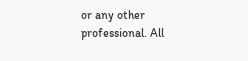or any other professional. All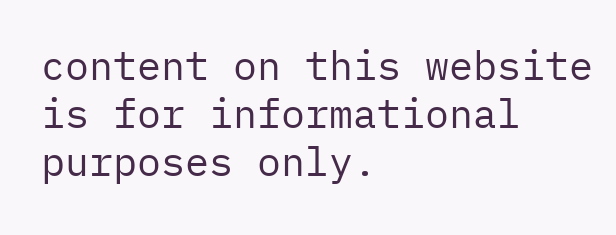content on this website is for informational purposes only.